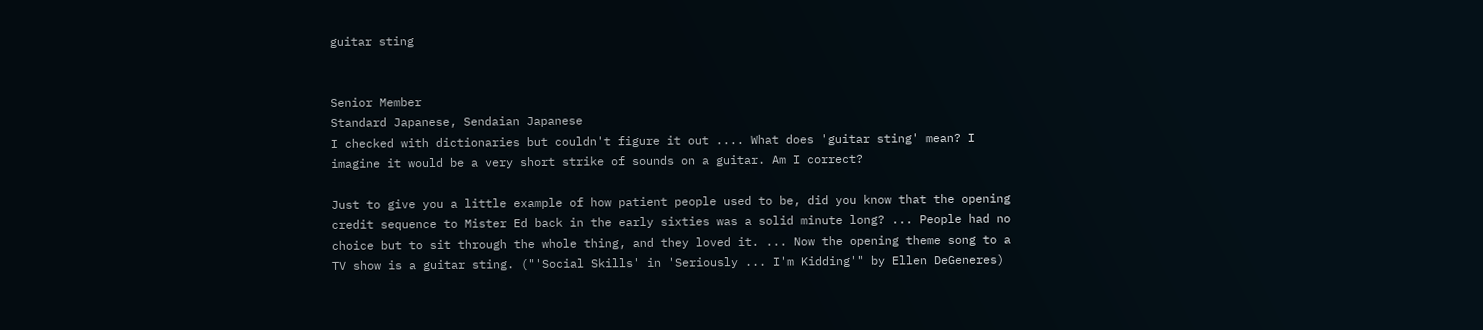guitar sting


Senior Member
Standard Japanese, Sendaian Japanese
I checked with dictionaries but couldn't figure it out .... What does 'guitar sting' mean? I imagine it would be a very short strike of sounds on a guitar. Am I correct?

Just to give you a little example of how patient people used to be, did you know that the opening credit sequence to Mister Ed back in the early sixties was a solid minute long? ... People had no choice but to sit through the whole thing, and they loved it. ... Now the opening theme song to a TV show is a guitar sting. ("'Social Skills' in 'Seriously ... I'm Kidding'" by Ellen DeGeneres)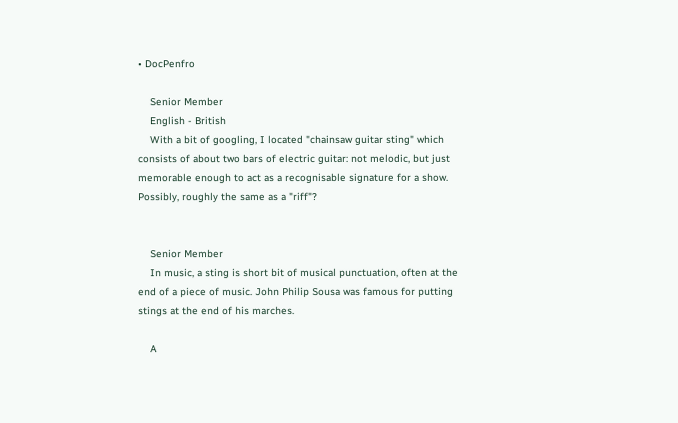• DocPenfro

    Senior Member
    English - British
    With a bit of googling, I located "chainsaw guitar sting" which consists of about two bars of electric guitar: not melodic, but just memorable enough to act as a recognisable signature for a show. Possibly, roughly the same as a "riff"?


    Senior Member
    In music, a sting is short bit of musical punctuation, often at the end of a piece of music. John Philip Sousa was famous for putting stings at the end of his marches.

    A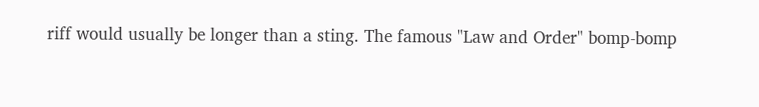riff would usually be longer than a sting. The famous "Law and Order" bomp-bomp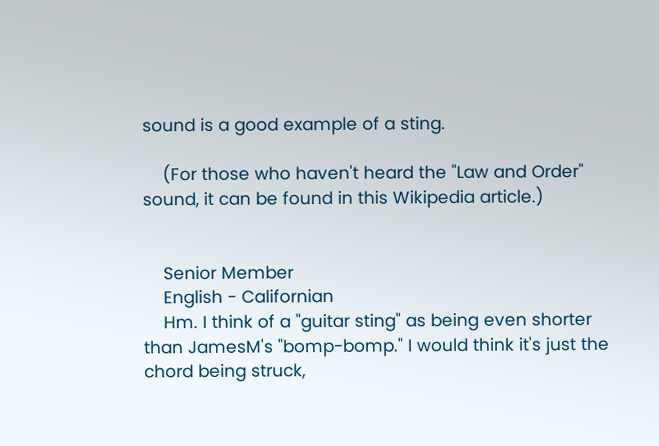sound is a good example of a sting.

    (For those who haven't heard the "Law and Order" sound, it can be found in this Wikipedia article.)


    Senior Member
    English - Californian
    Hm. I think of a "guitar sting" as being even shorter than JamesM's "bomp-bomp." I would think it's just the chord being struck,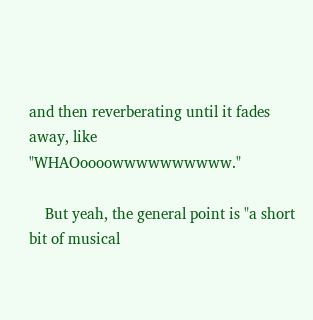and then reverberating until it fades away, like "WHAOoooowwwwwwwwww."

    But yeah, the general point is "a short bit of musical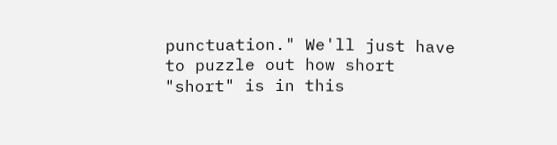punctuation." We'll just have to puzzle out how short "short" is in this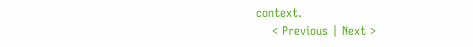context.
    < Previous | Next >